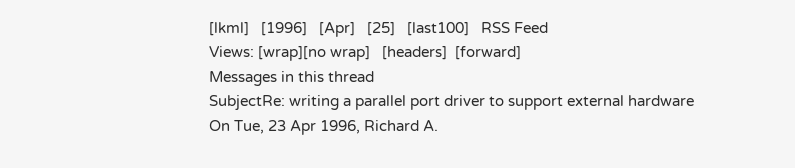[lkml]   [1996]   [Apr]   [25]   [last100]   RSS Feed
Views: [wrap][no wrap]   [headers]  [forward]
Messages in this thread
SubjectRe: writing a parallel port driver to support external hardware
On Tue, 23 Apr 1996, Richard A.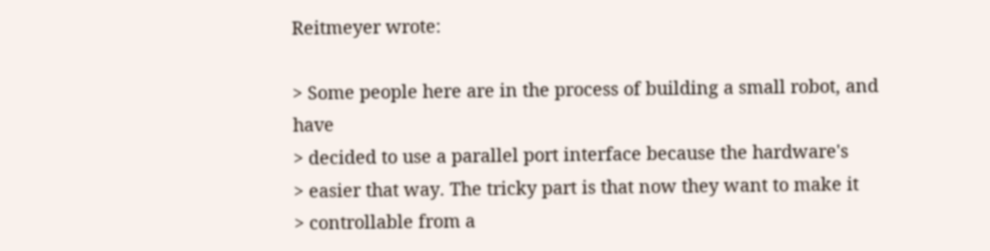Reitmeyer wrote:

> Some people here are in the process of building a small robot, and have
> decided to use a parallel port interface because the hardware's
> easier that way. The tricky part is that now they want to make it
> controllable from a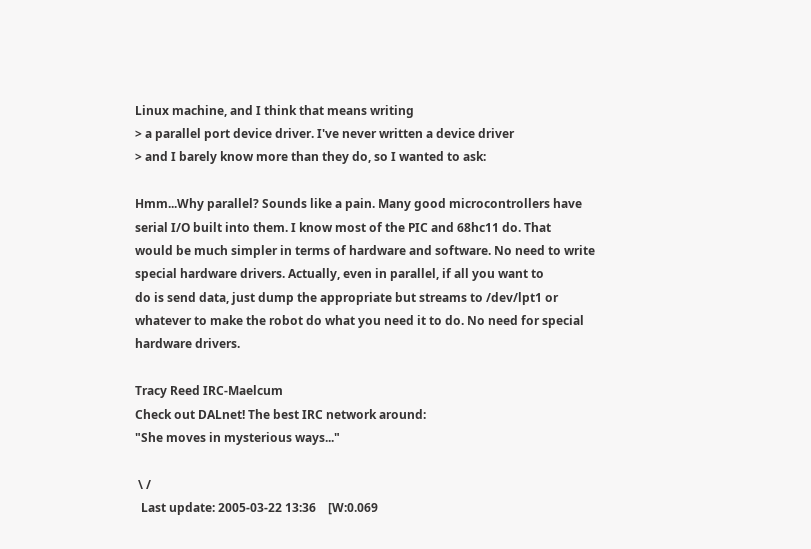Linux machine, and I think that means writing
> a parallel port device driver. I've never written a device driver
> and I barely know more than they do, so I wanted to ask:

Hmm...Why parallel? Sounds like a pain. Many good microcontrollers have
serial I/O built into them. I know most of the PIC and 68hc11 do. That
would be much simpler in terms of hardware and software. No need to write
special hardware drivers. Actually, even in parallel, if all you want to
do is send data, just dump the appropriate but streams to /dev/lpt1 or
whatever to make the robot do what you need it to do. No need for special
hardware drivers.

Tracy Reed IRC-Maelcum
Check out DALnet! The best IRC network around:
"She moves in mysterious ways..."

 \ /
  Last update: 2005-03-22 13:36    [W:0.069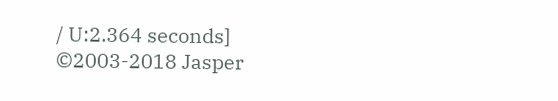/ U:2.364 seconds]
©2003-2018 Jasper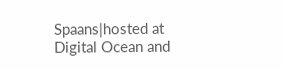Spaans|hosted at Digital Ocean and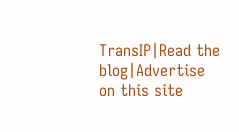TransIP|Read the blog|Advertise on this site